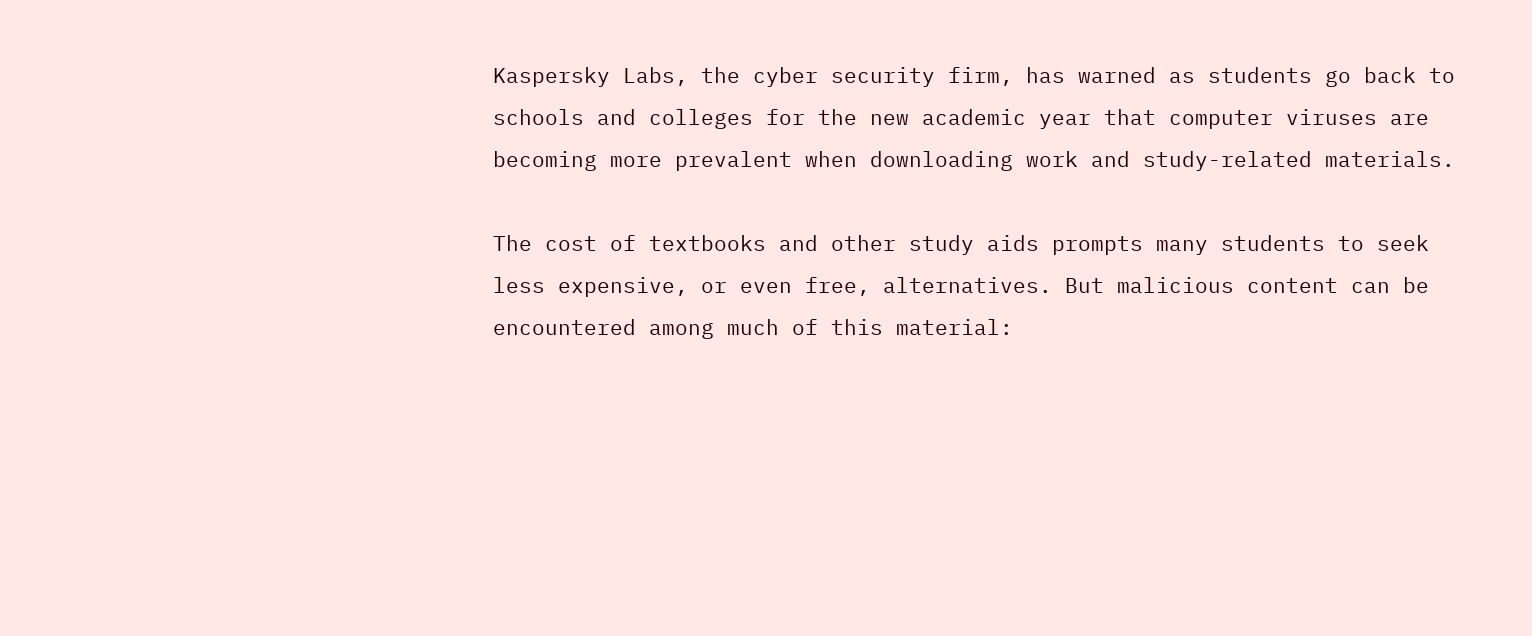Kaspersky Labs, the cyber security firm, has warned as students go back to schools and colleges for the new academic year that computer viruses are becoming more prevalent when downloading work and study-related materials.

The cost of textbooks and other study aids prompts many students to seek less expensive, or even free, alternatives. But malicious content can be encountered among much of this material: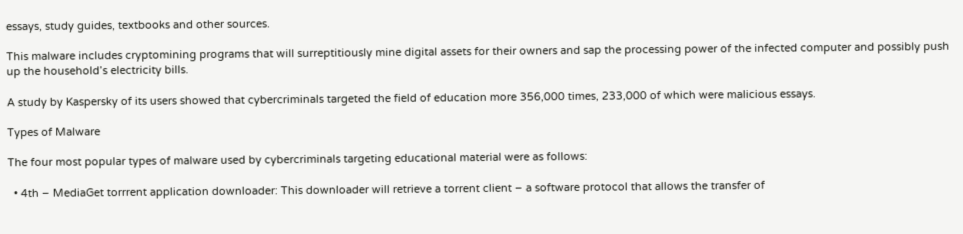essays, study guides, textbooks and other sources.

This malware includes cryptomining programs that will surreptitiously mine digital assets for their owners and sap the processing power of the infected computer and possibly push up the household’s electricity bills.

A study by Kaspersky of its users showed that cybercriminals targeted the field of education more 356,000 times, 233,000 of which were malicious essays.

Types of Malware

The four most popular types of malware used by cybercriminals targeting educational material were as follows:

  • 4th – MediaGet torrrent application downloader: This downloader will retrieve a torrent client – a software protocol that allows the transfer of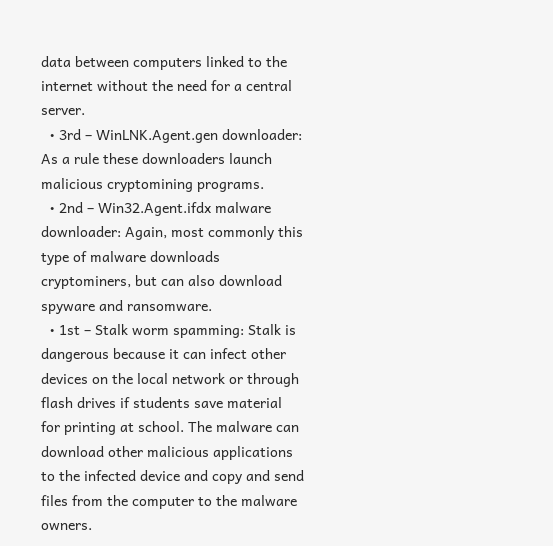data between computers linked to the internet without the need for a central server.
  • 3rd – WinLNK.Agent.gen downloader: As a rule these downloaders launch malicious cryptomining programs.
  • 2nd – Win32.Agent.ifdx malware downloader: Again, most commonly this type of malware downloads cryptominers, but can also download spyware and ransomware.
  • 1st – Stalk worm spamming: Stalk is dangerous because it can infect other devices on the local network or through flash drives if students save material for printing at school. The malware can download other malicious applications to the infected device and copy and send files from the computer to the malware owners.